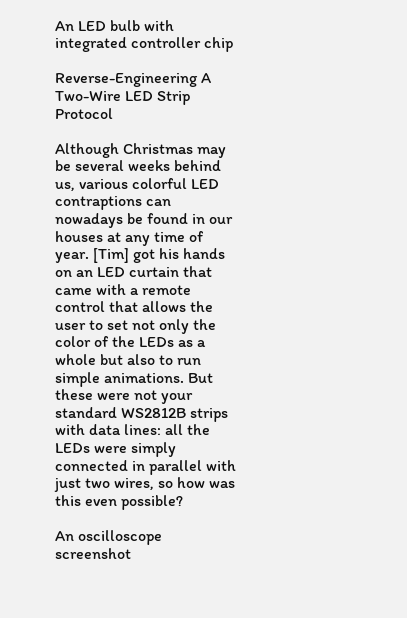An LED bulb with integrated controller chip

Reverse-Engineering A Two-Wire LED Strip Protocol

Although Christmas may be several weeks behind us, various colorful LED contraptions can nowadays be found in our houses at any time of year. [Tim] got his hands on an LED curtain that came with a remote control that allows the user to set not only the color of the LEDs as a whole but also to run simple animations. But these were not your standard WS2812B strips with data lines: all the LEDs were simply connected in parallel with just two wires, so how was this even possible?

An oscilloscope screenshot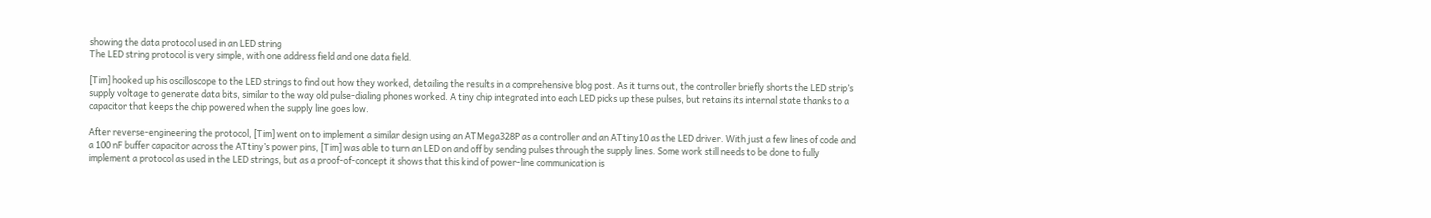showing the data protocol used in an LED string
The LED string protocol is very simple, with one address field and one data field.

[Tim] hooked up his oscilloscope to the LED strings to find out how they worked, detailing the results in a comprehensive blog post. As it turns out, the controller briefly shorts the LED strip’s supply voltage to generate data bits, similar to the way old pulse-dialing phones worked. A tiny chip integrated into each LED picks up these pulses, but retains its internal state thanks to a capacitor that keeps the chip powered when the supply line goes low.

After reverse-engineering the protocol, [Tim] went on to implement a similar design using an ATMega328P as a controller and an ATtiny10 as the LED driver. With just a few lines of code and a 100 nF buffer capacitor across the ATtiny’s power pins, [Tim] was able to turn an LED on and off by sending pulses through the supply lines. Some work still needs to be done to fully implement a protocol as used in the LED strings, but as a proof-of-concept it shows that this kind of power-line communication is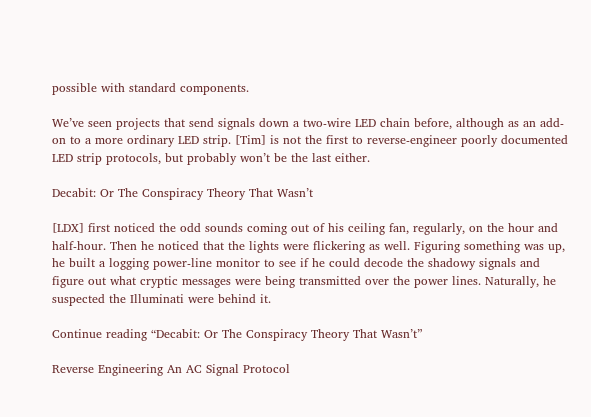possible with standard components.

We’ve seen projects that send signals down a two-wire LED chain before, although as an add-on to a more ordinary LED strip. [Tim] is not the first to reverse-engineer poorly documented LED strip protocols, but probably won’t be the last either.

Decabit: Or The Conspiracy Theory That Wasn’t

[LDX] first noticed the odd sounds coming out of his ceiling fan, regularly, on the hour and half-hour. Then he noticed that the lights were flickering as well. Figuring something was up, he built a logging power-line monitor to see if he could decode the shadowy signals and figure out what cryptic messages were being transmitted over the power lines. Naturally, he suspected the Illuminati were behind it.

Continue reading “Decabit: Or The Conspiracy Theory That Wasn’t”

Reverse Engineering An AC Signal Protocol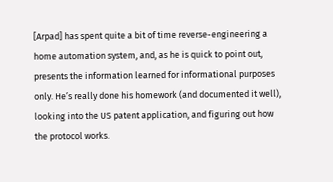[Arpad] has spent quite a bit of time reverse-engineering a home automation system, and, as he is quick to point out, presents the information learned for informational purposes only. He’s really done his homework (and documented it well), looking into the US patent application, and figuring out how the protocol works.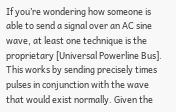If you’re wondering how someone is able to send a signal over an AC sine wave, at least one technique is the proprietary [Universal Powerline Bus]. This works by sending precisely times pulses in conjunction with the wave that would exist normally. Given the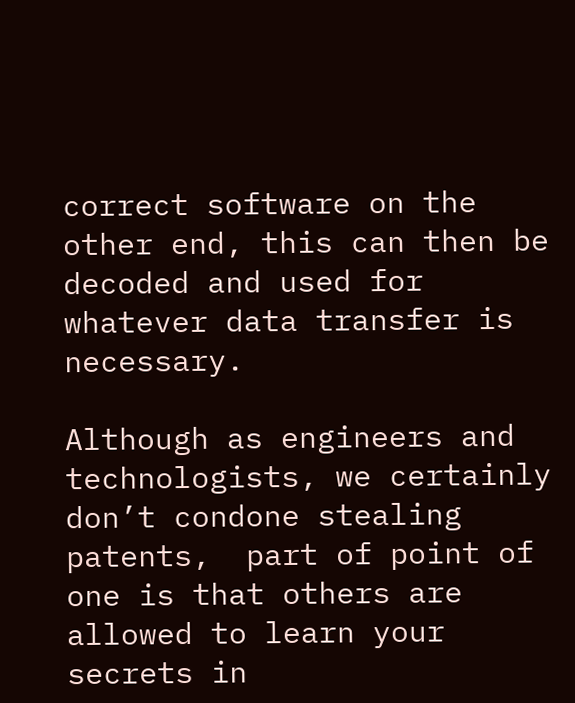correct software on the other end, this can then be decoded and used for whatever data transfer is necessary.

Although as engineers and technologists, we certainly don’t condone stealing patents,  part of point of one is that others are allowed to learn your secrets in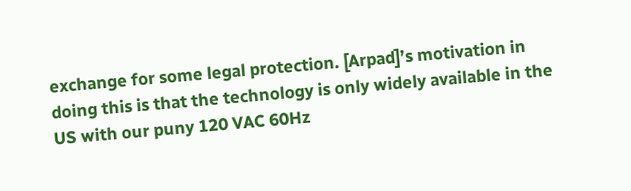exchange for some legal protection. [Arpad]’s motivation in doing this is that the technology is only widely available in the US with our puny 120 VAC 60Hz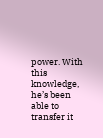power. With this knowledge, he’s been able to transfer it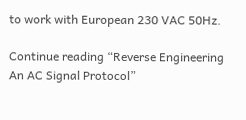to work with European 230 VAC 50Hz.

Continue reading “Reverse Engineering An AC Signal Protocol”